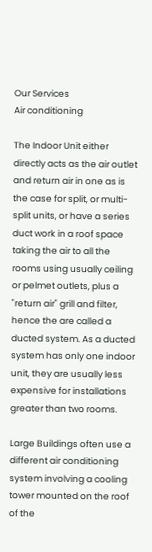Our Services
Air conditioning

The Indoor Unit either directly acts as the air outlet and return air in one as is the case for split, or multi-split units, or have a series duct work in a roof space taking the air to all the rooms using usually ceiling or pelmet outlets, plus a "return air" grill and filter, hence the are called a ducted system. As a ducted system has only one indoor unit, they are usually less expensive for installations greater than two rooms.

Large Buildings often use a different air conditioning system involving a cooling tower mounted on the roof of the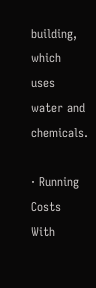building, which uses water and chemicals.

· Running Costs
With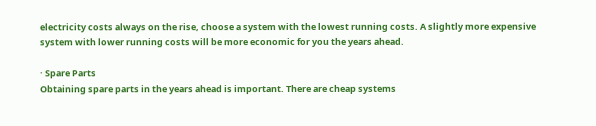electricity costs always on the rise, choose a system with the lowest running costs. A slightly more expensive system with lower running costs will be more economic for you the years ahead.

· Spare Parts
Obtaining spare parts in the years ahead is important. There are cheap systems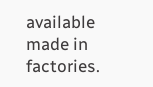available made in factories.